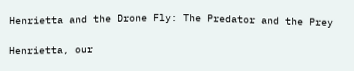Henrietta and the Drone Fly: The Predator and the Prey

Henrietta, our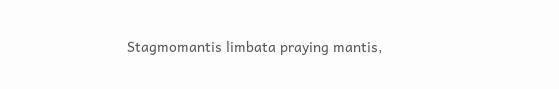Stagmomantis limbata praying mantis,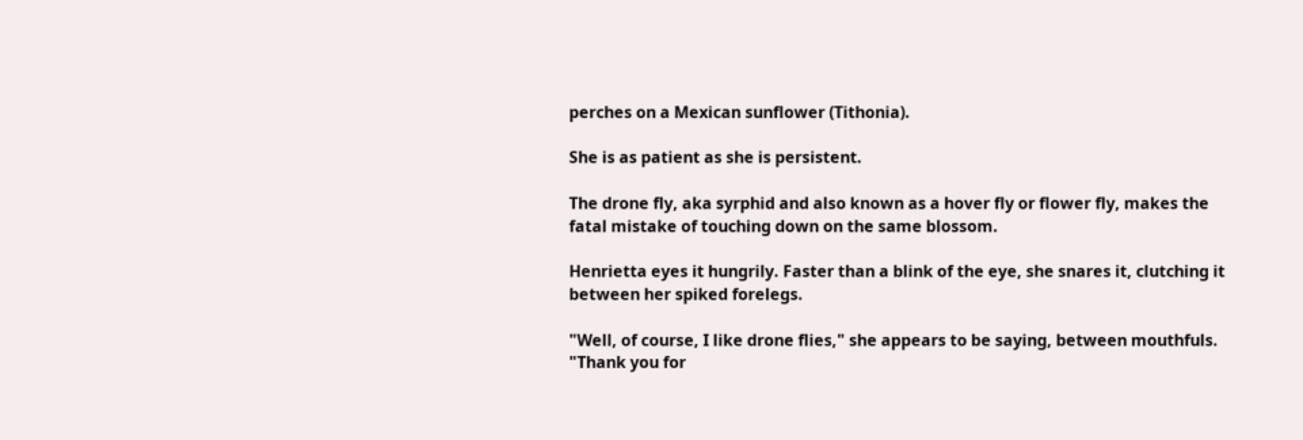perches on a Mexican sunflower (Tithonia).

She is as patient as she is persistent.

The drone fly, aka syrphid and also known as a hover fly or flower fly, makes the fatal mistake of touching down on the same blossom.

Henrietta eyes it hungrily. Faster than a blink of the eye, she snares it, clutching it between her spiked forelegs.

"Well, of course, I like drone flies," she appears to be saying, between mouthfuls. "Thank you for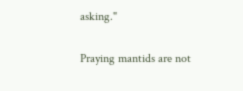asking."

Praying mantids are not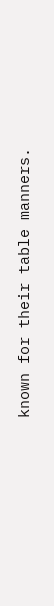known for their table manners.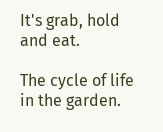It's grab, hold and eat.

The cycle of life in the garden.